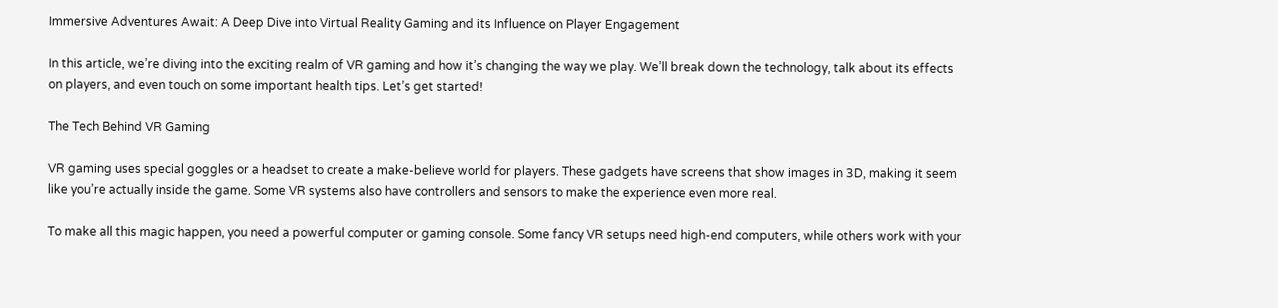Immersive Adventures Await: A Deep Dive into Virtual Reality Gaming and its Influence on Player Engagement

In this article, we’re diving into the exciting realm of VR gaming and how it’s changing the way we play. We’ll break down the technology, talk about its effects on players, and even touch on some important health tips. Let’s get started!

The Tech Behind VR Gaming

VR gaming uses special goggles or a headset to create a make-believe world for players. These gadgets have screens that show images in 3D, making it seem like you’re actually inside the game. Some VR systems also have controllers and sensors to make the experience even more real.

To make all this magic happen, you need a powerful computer or gaming console. Some fancy VR setups need high-end computers, while others work with your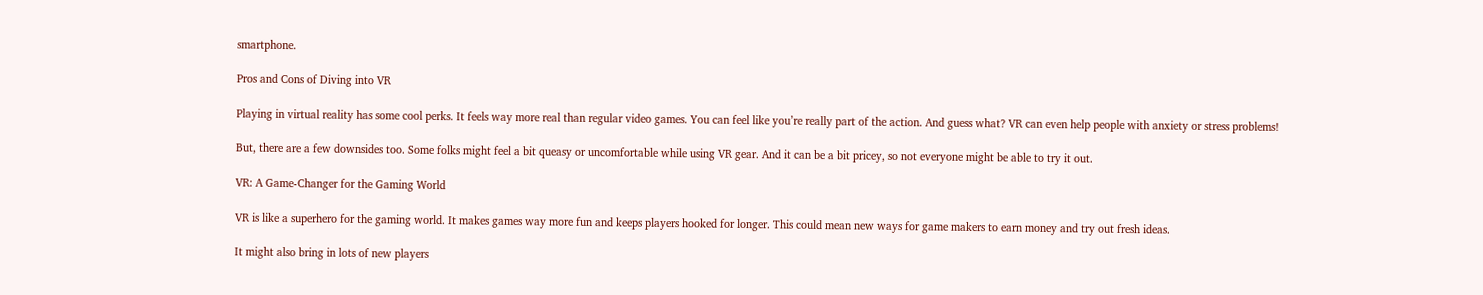smartphone.

Pros and Cons of Diving into VR

Playing in virtual reality has some cool perks. It feels way more real than regular video games. You can feel like you’re really part of the action. And guess what? VR can even help people with anxiety or stress problems!

But, there are a few downsides too. Some folks might feel a bit queasy or uncomfortable while using VR gear. And it can be a bit pricey, so not everyone might be able to try it out.

VR: A Game-Changer for the Gaming World

VR is like a superhero for the gaming world. It makes games way more fun and keeps players hooked for longer. This could mean new ways for game makers to earn money and try out fresh ideas.

It might also bring in lots of new players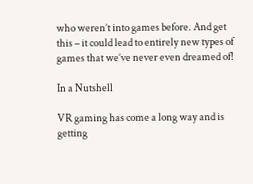who weren’t into games before. And get this – it could lead to entirely new types of games that we’ve never even dreamed of!

In a Nutshell

VR gaming has come a long way and is getting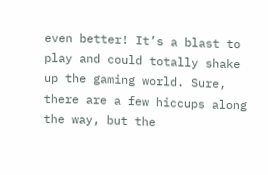even better! It’s a blast to play and could totally shake up the gaming world. Sure, there are a few hiccups along the way, but the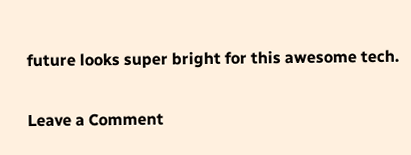future looks super bright for this awesome tech.

Leave a Comment